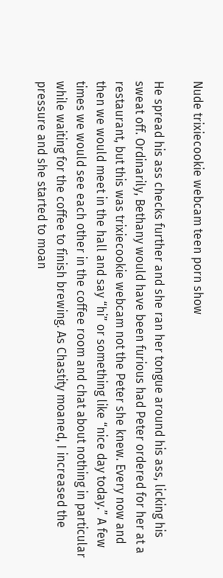Nude trixiecookie webcam teen porn show

He spread his ass checks further and she ran her tongue around his ass, licking his sweat off. Ordinarily, Bethany would have been furious had Peter ordered for her at a restaurant, but this was trixiecookie webcam not the Peter she knew. Every now and then we would meet in the hall and say “hi” or something like “nice day today.” A few times we would see each other in the coffee room and chat about nothing in particular while waiting for the coffee to finish brewing. As Chastity moaned, I increased the pressure and she started to moan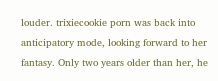louder. trixiecookie porn was back into anticipatory mode, looking forward to her fantasy. Only two years older than her, he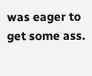was eager to get some ass.